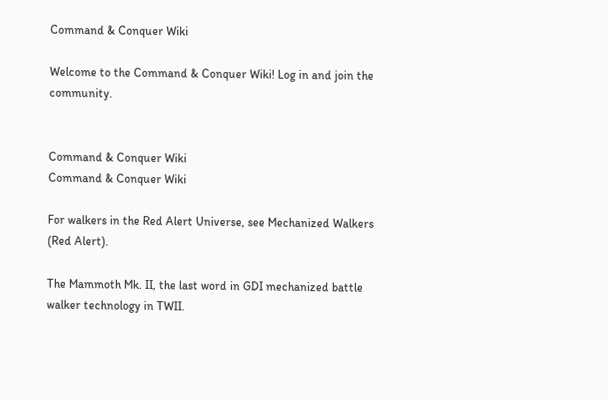Command & Conquer Wiki

Welcome to the Command & Conquer Wiki! Log in and join the community.


Command & Conquer Wiki
Command & Conquer Wiki

For walkers in the Red Alert Universe, see Mechanized Walkers (Red Alert).

The Mammoth Mk. II, the last word in GDI mechanized battle walker technology in TWII.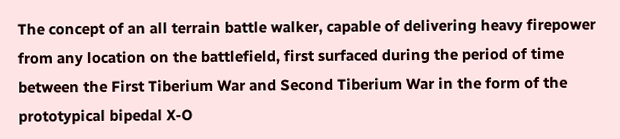The concept of an all terrain battle walker, capable of delivering heavy firepower from any location on the battlefield, first surfaced during the period of time between the First Tiberium War and Second Tiberium War in the form of the prototypical bipedal X-O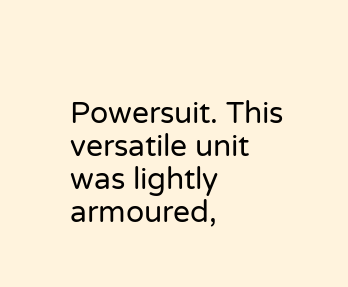Powersuit. This versatile unit was lightly armoured,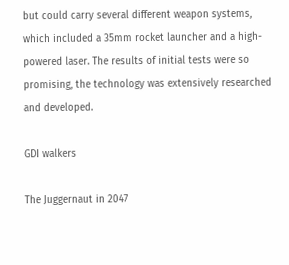but could carry several different weapon systems, which included a 35mm rocket launcher and a high-powered laser. The results of initial tests were so promising, the technology was extensively researched and developed.

GDI walkers

The Juggernaut in 2047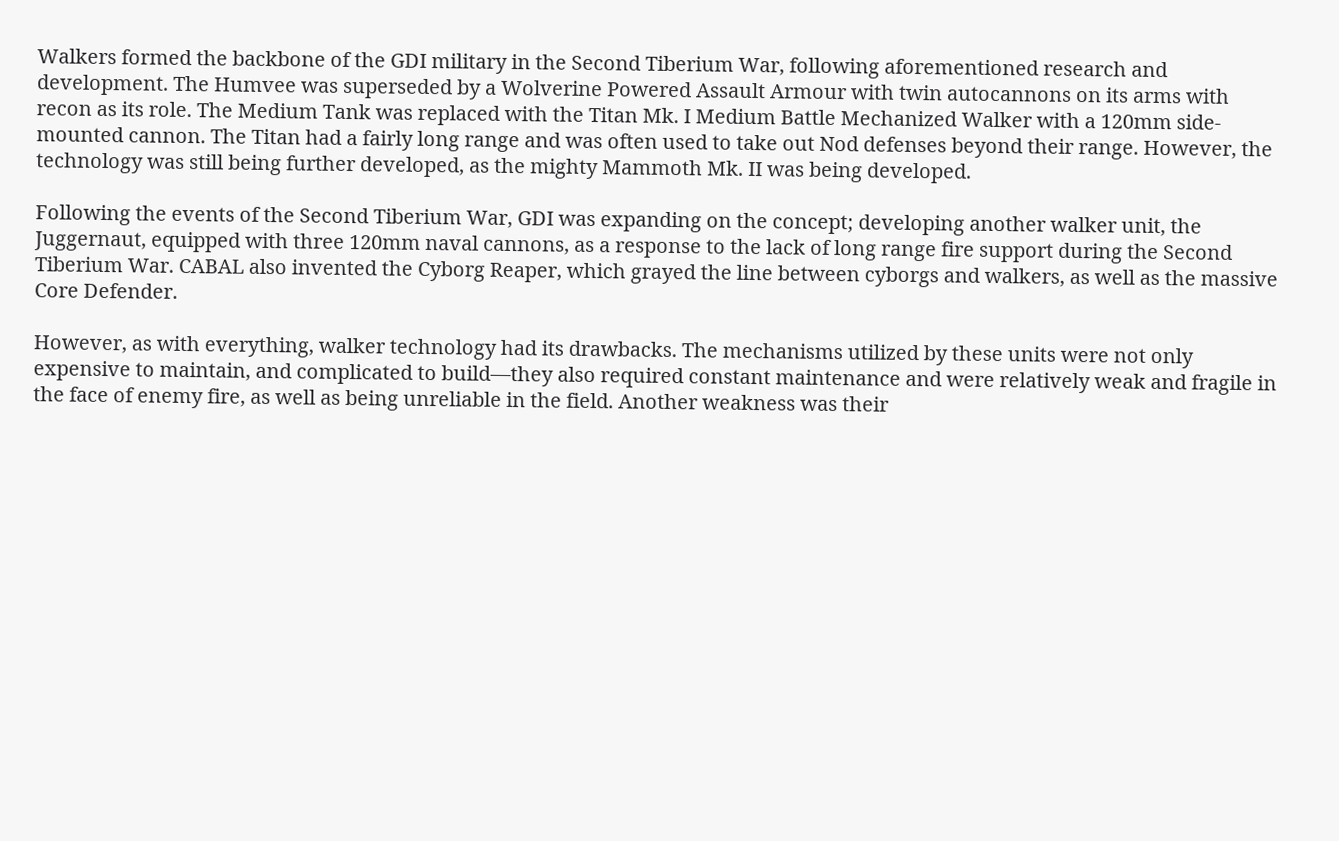Walkers formed the backbone of the GDI military in the Second Tiberium War, following aforementioned research and development. The Humvee was superseded by a Wolverine Powered Assault Armour with twin autocannons on its arms with recon as its role. The Medium Tank was replaced with the Titan Mk. I Medium Battle Mechanized Walker with a 120mm side-mounted cannon. The Titan had a fairly long range and was often used to take out Nod defenses beyond their range. However, the technology was still being further developed, as the mighty Mammoth Mk. II was being developed.

Following the events of the Second Tiberium War, GDI was expanding on the concept; developing another walker unit, the Juggernaut, equipped with three 120mm naval cannons, as a response to the lack of long range fire support during the Second Tiberium War. CABAL also invented the Cyborg Reaper, which grayed the line between cyborgs and walkers, as well as the massive Core Defender.

However, as with everything, walker technology had its drawbacks. The mechanisms utilized by these units were not only expensive to maintain, and complicated to build—they also required constant maintenance and were relatively weak and fragile in the face of enemy fire, as well as being unreliable in the field. Another weakness was their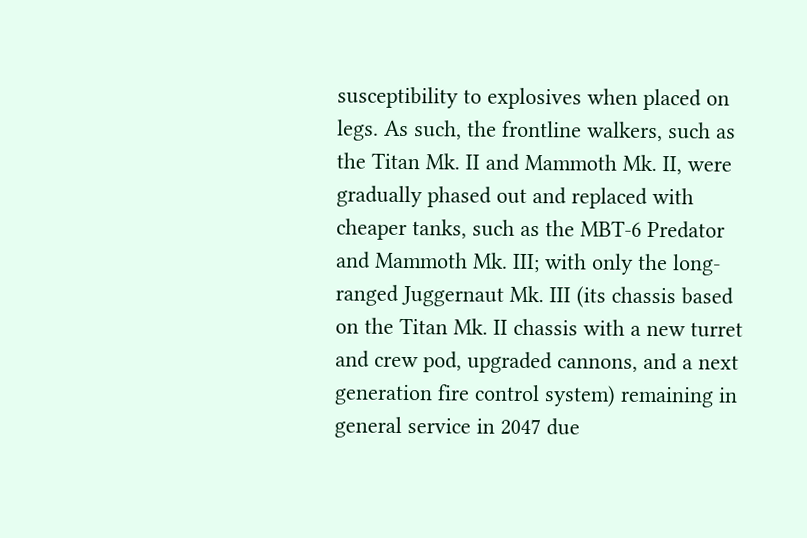susceptibility to explosives when placed on legs. As such, the frontline walkers, such as the Titan Mk. II and Mammoth Mk. II, were gradually phased out and replaced with cheaper tanks, such as the MBT-6 Predator and Mammoth Mk. III; with only the long-ranged Juggernaut Mk. III (its chassis based on the Titan Mk. II chassis with a new turret and crew pod, upgraded cannons, and a next generation fire control system) remaining in general service in 2047 due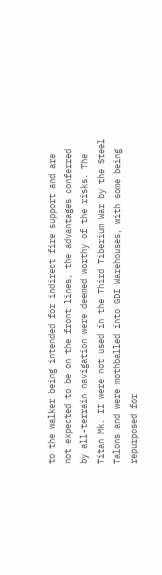to the walker being intended for indirect fire support and are not expected to be on the front lines, the advantages conferred by all-terrain navigation were deemed worthy of the risks. The Titan Mk. II were not used in the Third Tiberium War by the Steel Talons and were mothballed into GDI Warehouses, with some being repurposed for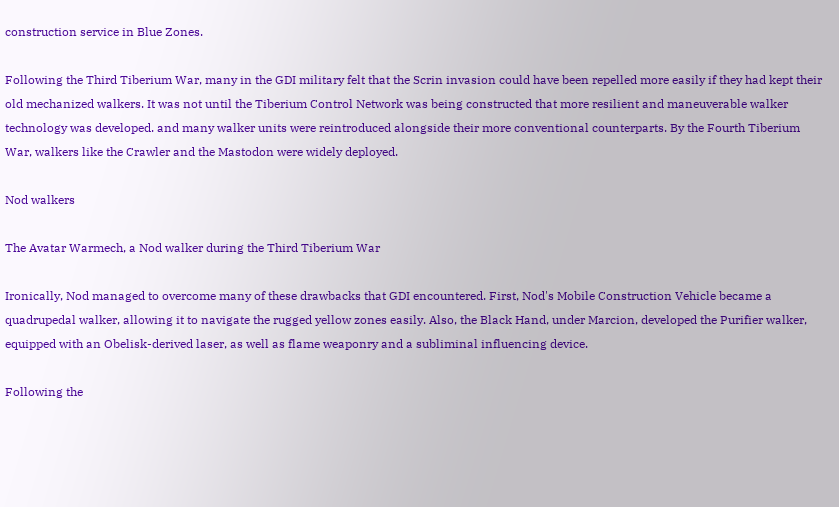construction service in Blue Zones.

Following the Third Tiberium War, many in the GDI military felt that the Scrin invasion could have been repelled more easily if they had kept their old mechanized walkers. It was not until the Tiberium Control Network was being constructed that more resilient and maneuverable walker technology was developed. and many walker units were reintroduced alongside their more conventional counterparts. By the Fourth Tiberium War, walkers like the Crawler and the Mastodon were widely deployed.

Nod walkers

The Avatar Warmech, a Nod walker during the Third Tiberium War

Ironically, Nod managed to overcome many of these drawbacks that GDI encountered. First, Nod's Mobile Construction Vehicle became a quadrupedal walker, allowing it to navigate the rugged yellow zones easily. Also, the Black Hand, under Marcion, developed the Purifier walker, equipped with an Obelisk-derived laser, as well as flame weaponry and a subliminal influencing device.

Following the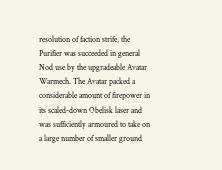resolution of faction strife, the Purifier was succeeded in general Nod use by the upgradeable Avatar Warmech. The Avatar packed a considerable amount of firepower in its scaled-down Obelisk laser and was sufficiently armoured to take on a large number of smaller ground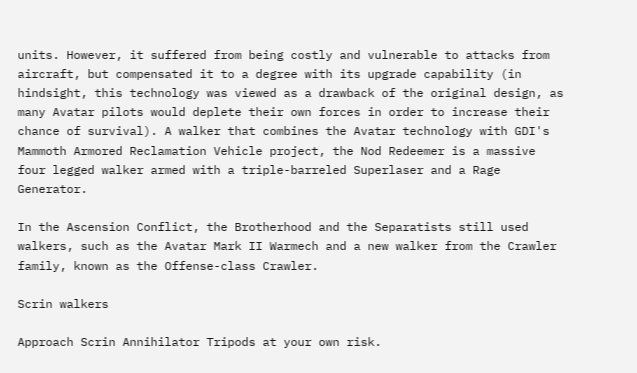units. However, it suffered from being costly and vulnerable to attacks from aircraft, but compensated it to a degree with its upgrade capability (in hindsight, this technology was viewed as a drawback of the original design, as many Avatar pilots would deplete their own forces in order to increase their chance of survival). A walker that combines the Avatar technology with GDI's Mammoth Armored Reclamation Vehicle project, the Nod Redeemer is a massive four legged walker armed with a triple-barreled Superlaser and a Rage Generator.

In the Ascension Conflict, the Brotherhood and the Separatists still used walkers, such as the Avatar Mark II Warmech and a new walker from the Crawler family, known as the Offense-class Crawler.

Scrin walkers

Approach Scrin Annihilator Tripods at your own risk.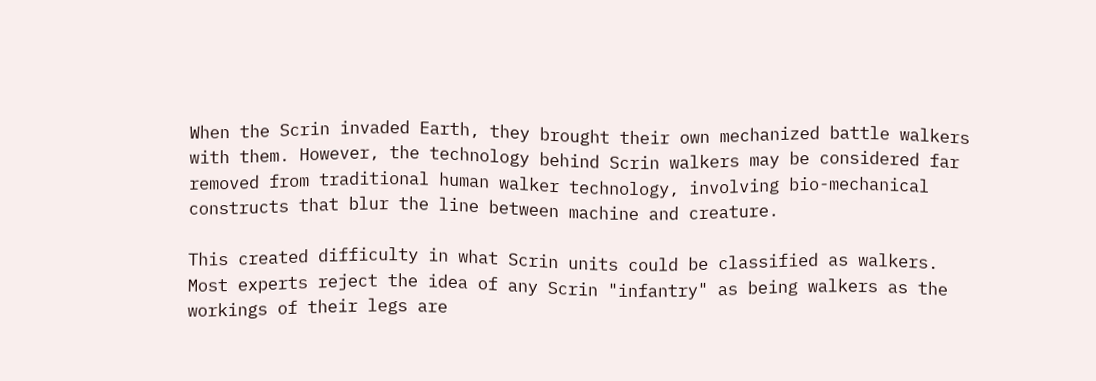When the Scrin invaded Earth, they brought their own mechanized battle walkers with them. However, the technology behind Scrin walkers may be considered far removed from traditional human walker technology, involving bio-mechanical constructs that blur the line between machine and creature.

This created difficulty in what Scrin units could be classified as walkers. Most experts reject the idea of any Scrin "infantry" as being walkers as the workings of their legs are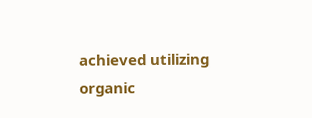achieved utilizing organic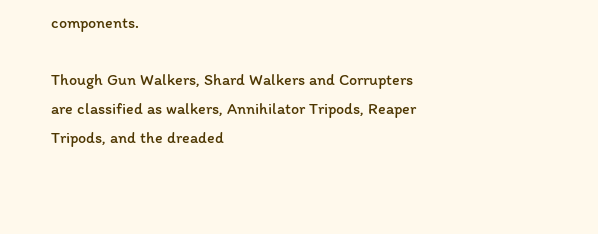components.

Though Gun Walkers, Shard Walkers and Corrupters are classified as walkers, Annihilator Tripods, Reaper Tripods, and the dreaded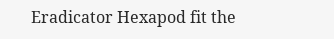Eradicator Hexapod fit the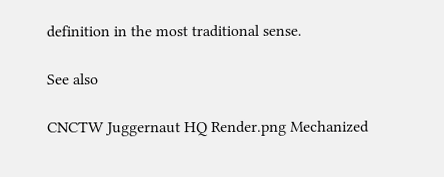definition in the most traditional sense.

See also

CNCTW Juggernaut HQ Render.png Mechanized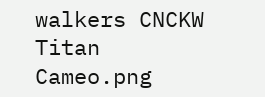walkers CNCKW Titan Cameo.png